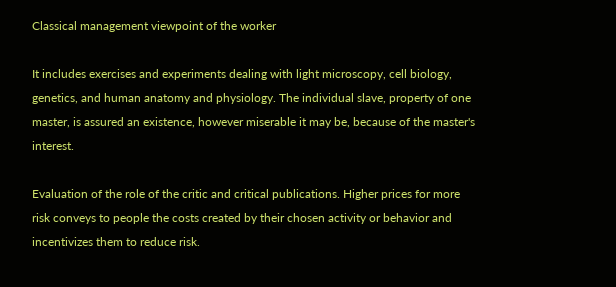Classical management viewpoint of the worker

It includes exercises and experiments dealing with light microscopy, cell biology, genetics, and human anatomy and physiology. The individual slave, property of one master, is assured an existence, however miserable it may be, because of the master's interest.

Evaluation of the role of the critic and critical publications. Higher prices for more risk conveys to people the costs created by their chosen activity or behavior and incentivizes them to reduce risk.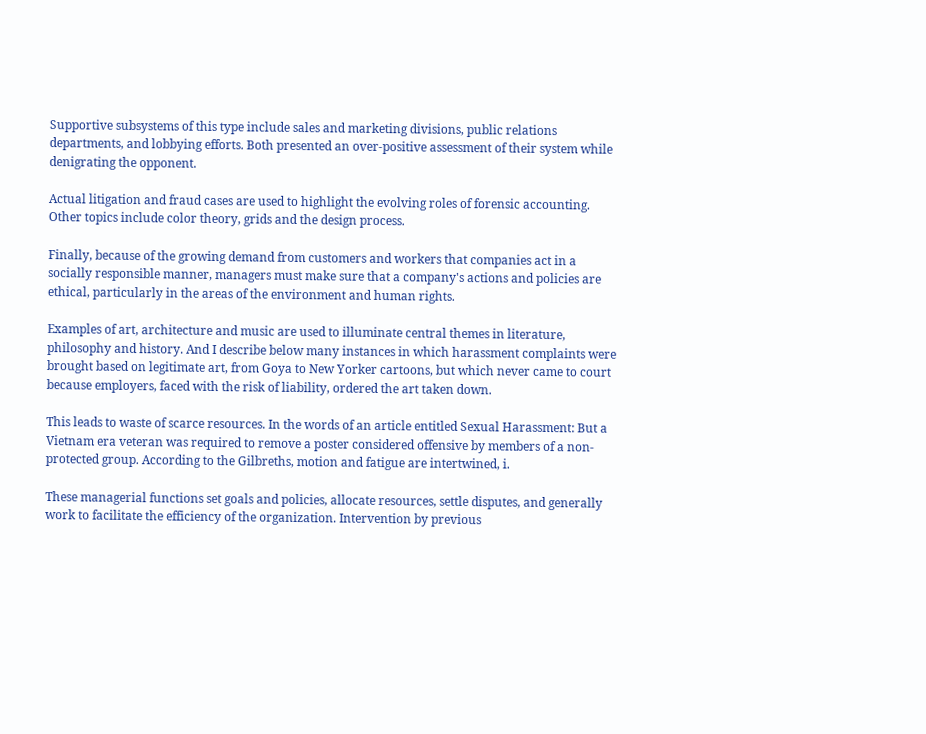Supportive subsystems of this type include sales and marketing divisions, public relations departments, and lobbying efforts. Both presented an over-positive assessment of their system while denigrating the opponent.

Actual litigation and fraud cases are used to highlight the evolving roles of forensic accounting. Other topics include color theory, grids and the design process.

Finally, because of the growing demand from customers and workers that companies act in a socially responsible manner, managers must make sure that a company's actions and policies are ethical, particularly in the areas of the environment and human rights.

Examples of art, architecture and music are used to illuminate central themes in literature, philosophy and history. And I describe below many instances in which harassment complaints were brought based on legitimate art, from Goya to New Yorker cartoons, but which never came to court because employers, faced with the risk of liability, ordered the art taken down.

This leads to waste of scarce resources. In the words of an article entitled Sexual Harassment: But a Vietnam era veteran was required to remove a poster considered offensive by members of a non-protected group. According to the Gilbreths, motion and fatigue are intertwined, i.

These managerial functions set goals and policies, allocate resources, settle disputes, and generally work to facilitate the efficiency of the organization. Intervention by previous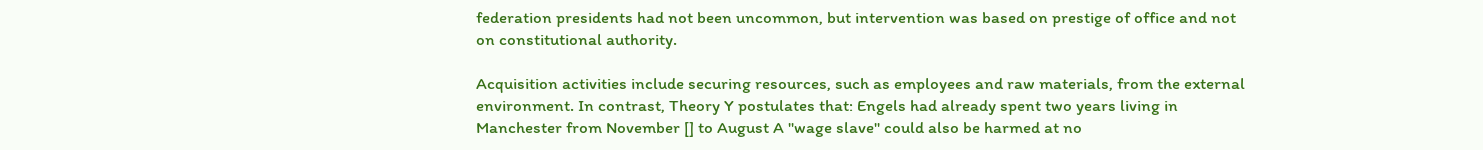federation presidents had not been uncommon, but intervention was based on prestige of office and not on constitutional authority.

Acquisition activities include securing resources, such as employees and raw materials, from the external environment. In contrast, Theory Y postulates that: Engels had already spent two years living in Manchester from November [] to August A "wage slave" could also be harmed at no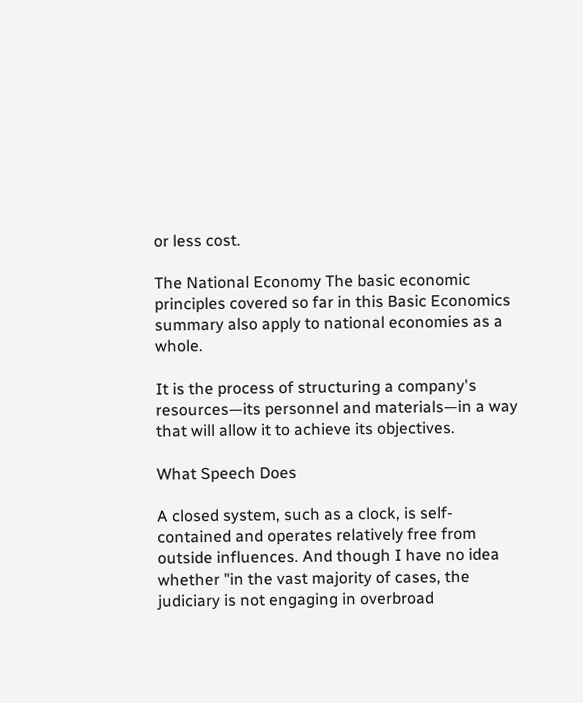or less cost.

The National Economy The basic economic principles covered so far in this Basic Economics summary also apply to national economies as a whole.

It is the process of structuring a company's resources—its personnel and materials—in a way that will allow it to achieve its objectives.

What Speech Does

A closed system, such as a clock, is self-contained and operates relatively free from outside influences. And though I have no idea whether "in the vast majority of cases, the judiciary is not engaging in overbroad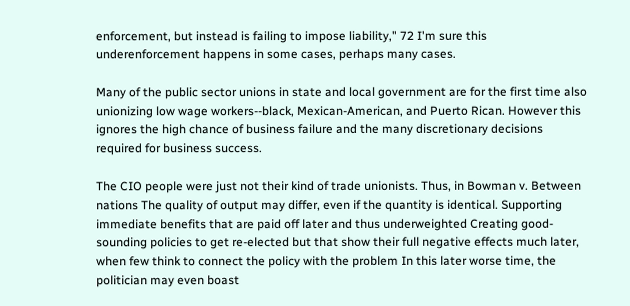enforcement, but instead is failing to impose liability," 72 I'm sure this underenforcement happens in some cases, perhaps many cases.

Many of the public sector unions in state and local government are for the first time also unionizing low wage workers--black, Mexican-American, and Puerto Rican. However this ignores the high chance of business failure and the many discretionary decisions required for business success.

The CIO people were just not their kind of trade unionists. Thus, in Bowman v. Between nations The quality of output may differ, even if the quantity is identical. Supporting immediate benefits that are paid off later and thus underweighted Creating good-sounding policies to get re-elected but that show their full negative effects much later, when few think to connect the policy with the problem In this later worse time, the politician may even boast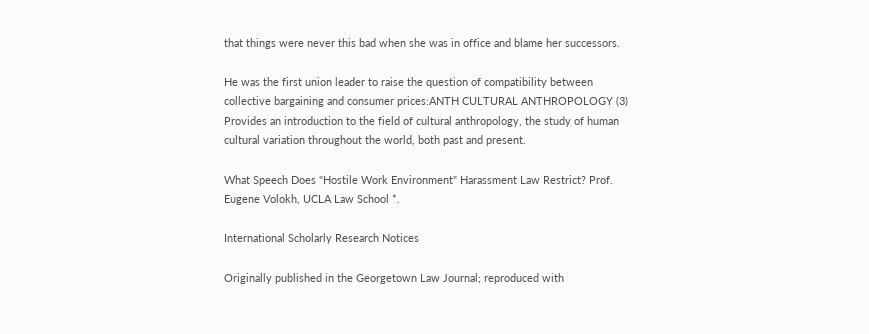that things were never this bad when she was in office and blame her successors.

He was the first union leader to raise the question of compatibility between collective bargaining and consumer prices:ANTH CULTURAL ANTHROPOLOGY (3) Provides an introduction to the field of cultural anthropology, the study of human cultural variation throughout the world, both past and present.

What Speech Does "Hostile Work Environment" Harassment Law Restrict? Prof. Eugene Volokh, UCLA Law School *.

International Scholarly Research Notices

Originally published in the Georgetown Law Journal; reproduced with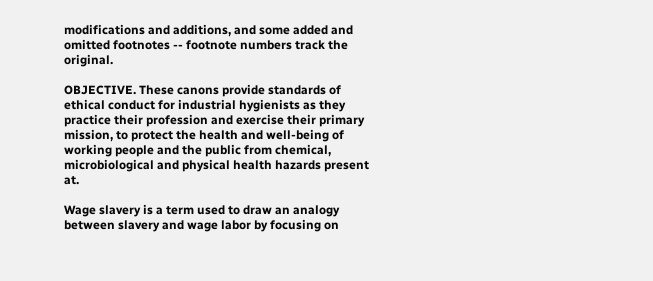modifications and additions, and some added and omitted footnotes -- footnote numbers track the original.

OBJECTIVE. These canons provide standards of ethical conduct for industrial hygienists as they practice their profession and exercise their primary mission, to protect the health and well-being of working people and the public from chemical, microbiological and physical health hazards present at.

Wage slavery is a term used to draw an analogy between slavery and wage labor by focusing on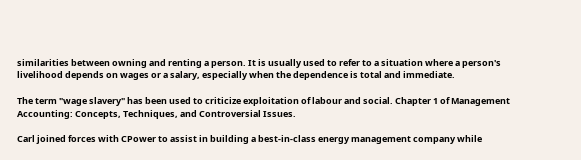similarities between owning and renting a person. It is usually used to refer to a situation where a person's livelihood depends on wages or a salary, especially when the dependence is total and immediate.

The term "wage slavery" has been used to criticize exploitation of labour and social. Chapter 1 of Management Accounting: Concepts, Techniques, and Controversial Issues.

Carl joined forces with CPower to assist in building a best-in-class energy management company while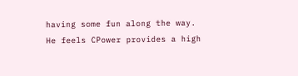having some fun along the way. He feels CPower provides a high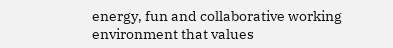energy, fun and collaborative working environment that values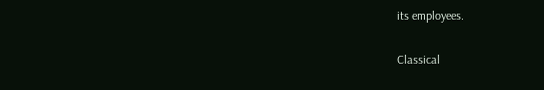its employees.

Classical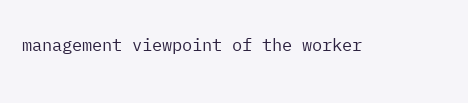management viewpoint of the worker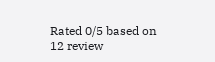Rated 0/5 based on 12 review